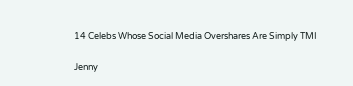14 Celebs Whose Social Media Overshares Are Simply TMI

Jenny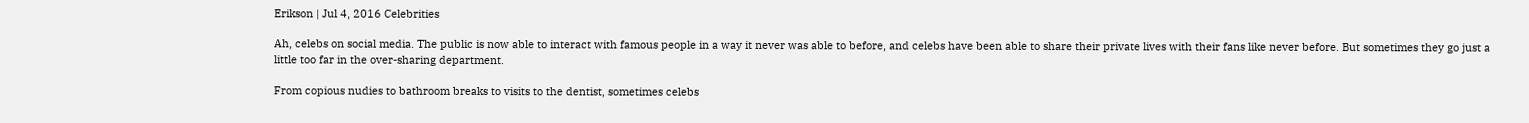Erikson | Jul 4, 2016 Celebrities

Ah, celebs on social media. The public is now able to interact with famous people in a way it never was able to before, and celebs have been able to share their private lives with their fans like never before. But sometimes they go just a little too far in the over-sharing department.

From copious nudies to bathroom breaks to visits to the dentist, sometimes celebs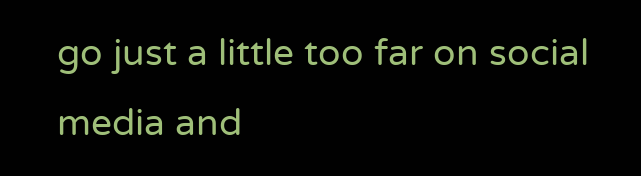go just a little too far on social media and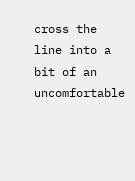cross the line into a bit of an uncomfortable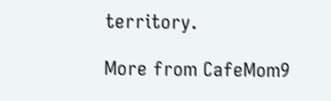territory.

More from CafeMom9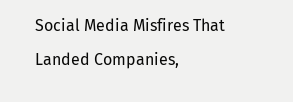Social Media Misfires That Landed Companies,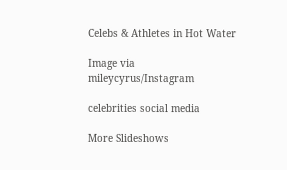Celebs & Athletes in Hot Water

Image via mileycyrus/Instagram

celebrities social media

More Slideshows